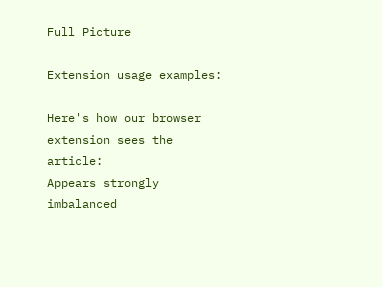Full Picture

Extension usage examples:

Here's how our browser extension sees the article:
Appears strongly imbalanced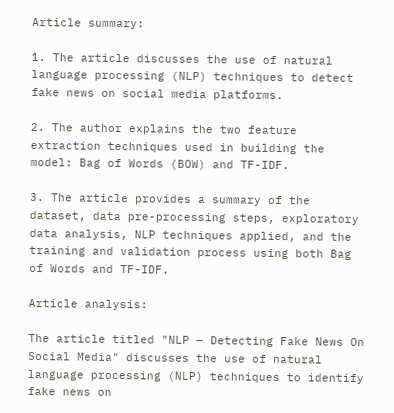Article summary:

1. The article discusses the use of natural language processing (NLP) techniques to detect fake news on social media platforms.

2. The author explains the two feature extraction techniques used in building the model: Bag of Words (BOW) and TF-IDF.

3. The article provides a summary of the dataset, data pre-processing steps, exploratory data analysis, NLP techniques applied, and the training and validation process using both Bag of Words and TF-IDF.

Article analysis:

The article titled "NLP — Detecting Fake News On Social Media" discusses the use of natural language processing (NLP) techniques to identify fake news on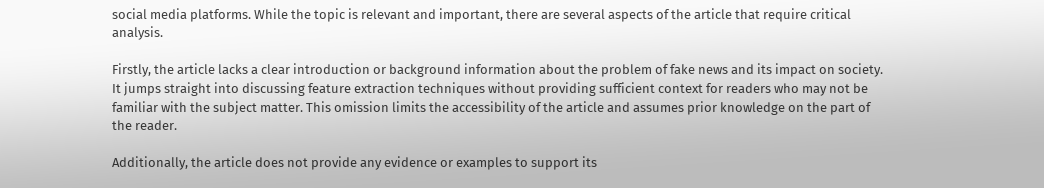social media platforms. While the topic is relevant and important, there are several aspects of the article that require critical analysis.

Firstly, the article lacks a clear introduction or background information about the problem of fake news and its impact on society. It jumps straight into discussing feature extraction techniques without providing sufficient context for readers who may not be familiar with the subject matter. This omission limits the accessibility of the article and assumes prior knowledge on the part of the reader.

Additionally, the article does not provide any evidence or examples to support its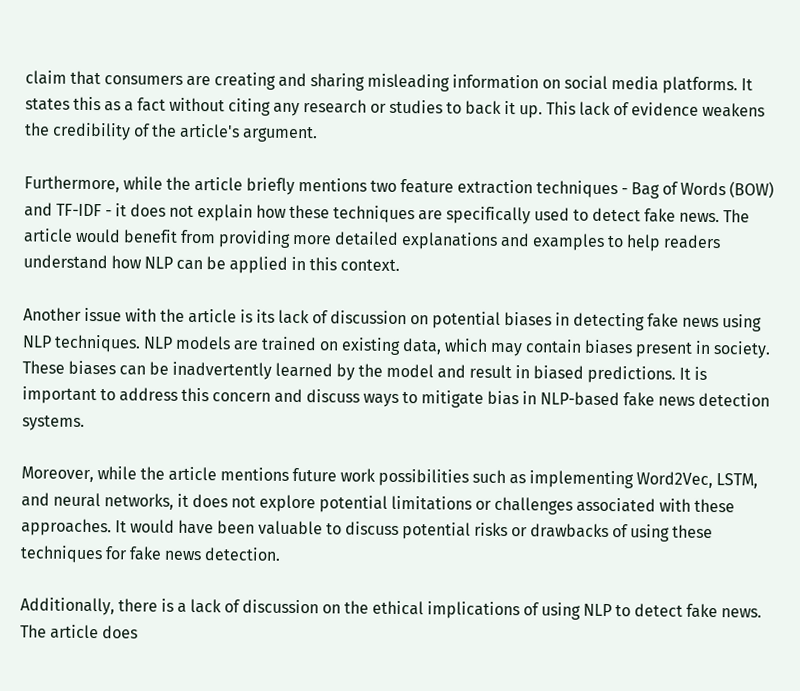claim that consumers are creating and sharing misleading information on social media platforms. It states this as a fact without citing any research or studies to back it up. This lack of evidence weakens the credibility of the article's argument.

Furthermore, while the article briefly mentions two feature extraction techniques - Bag of Words (BOW) and TF-IDF - it does not explain how these techniques are specifically used to detect fake news. The article would benefit from providing more detailed explanations and examples to help readers understand how NLP can be applied in this context.

Another issue with the article is its lack of discussion on potential biases in detecting fake news using NLP techniques. NLP models are trained on existing data, which may contain biases present in society. These biases can be inadvertently learned by the model and result in biased predictions. It is important to address this concern and discuss ways to mitigate bias in NLP-based fake news detection systems.

Moreover, while the article mentions future work possibilities such as implementing Word2Vec, LSTM, and neural networks, it does not explore potential limitations or challenges associated with these approaches. It would have been valuable to discuss potential risks or drawbacks of using these techniques for fake news detection.

Additionally, there is a lack of discussion on the ethical implications of using NLP to detect fake news. The article does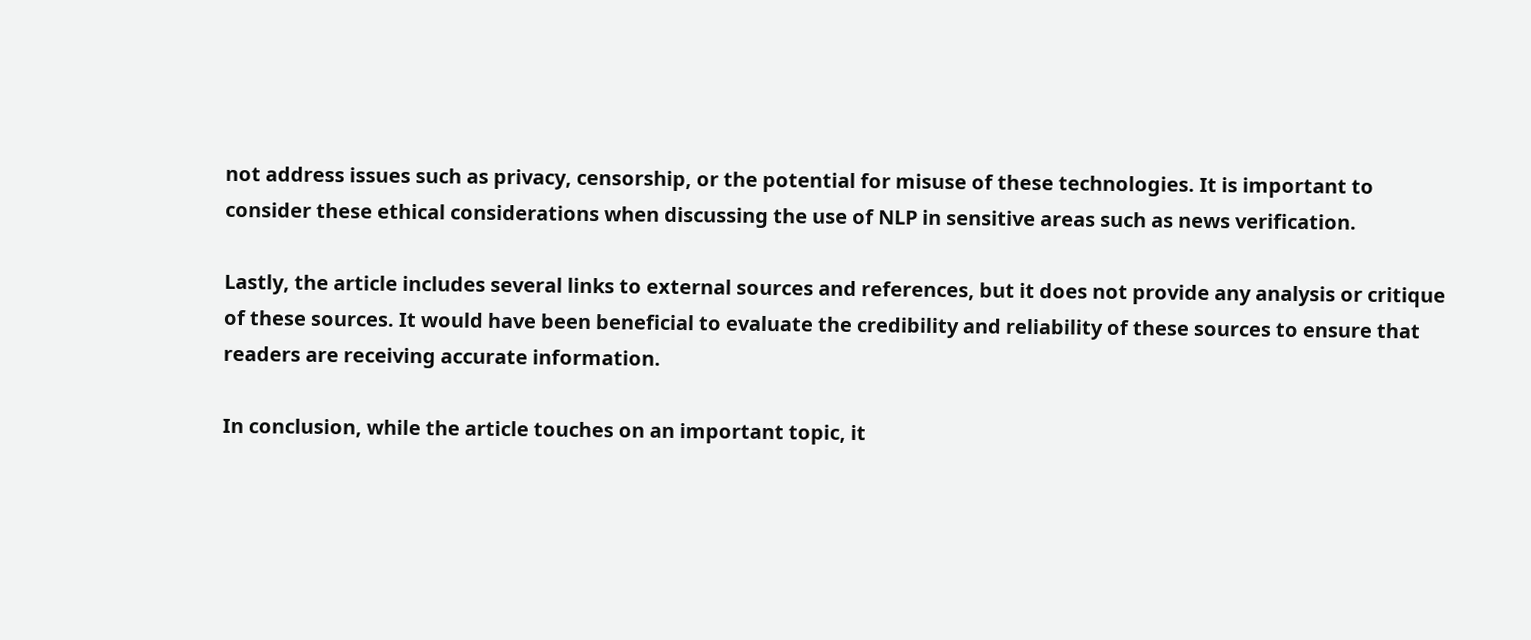not address issues such as privacy, censorship, or the potential for misuse of these technologies. It is important to consider these ethical considerations when discussing the use of NLP in sensitive areas such as news verification.

Lastly, the article includes several links to external sources and references, but it does not provide any analysis or critique of these sources. It would have been beneficial to evaluate the credibility and reliability of these sources to ensure that readers are receiving accurate information.

In conclusion, while the article touches on an important topic, it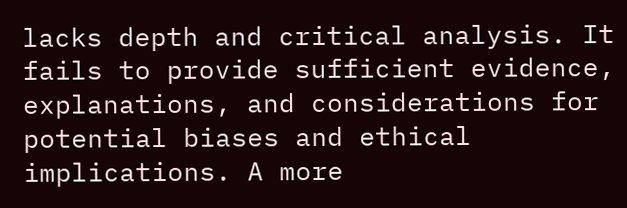lacks depth and critical analysis. It fails to provide sufficient evidence, explanations, and considerations for potential biases and ethical implications. A more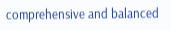comprehensive and balanced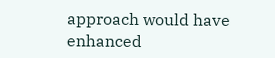approach would have enhanced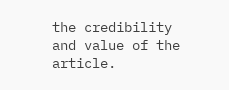the credibility and value of the article.